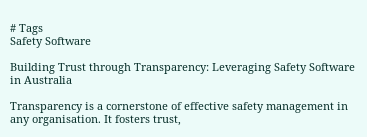# Tags
Safety Software

Building Trust through Transparency: Leveraging Safety Software in Australia

Transparency is a cornerstone of effective safety management in any organisation. It fosters trust,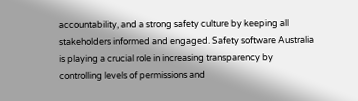accountability, and a strong safety culture by keeping all stakeholders informed and engaged. Safety software Australia is playing a crucial role in increasing transparency by controlling levels of permissions and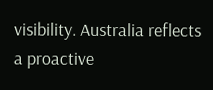visibility. Australia reflects a proactive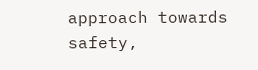approach towards safety,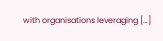with organisations leveraging […]